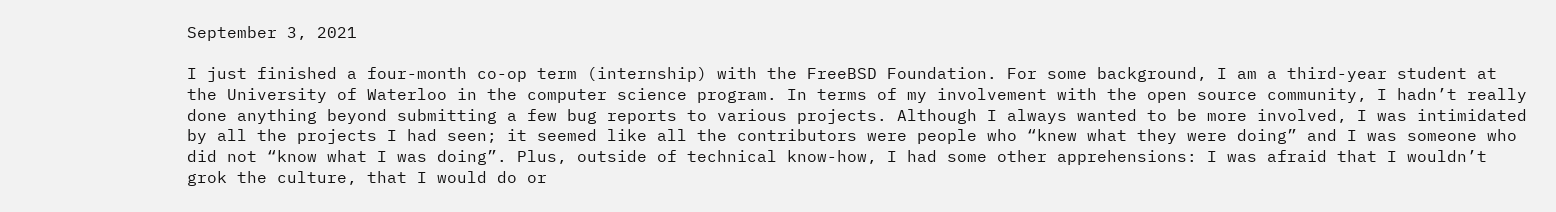September 3, 2021

I just finished a four-month co-op term (internship) with the FreeBSD Foundation. For some background, I am a third-year student at the University of Waterloo in the computer science program. In terms of my involvement with the open source community, I hadn’t really done anything beyond submitting a few bug reports to various projects. Although I always wanted to be more involved, I was intimidated by all the projects I had seen; it seemed like all the contributors were people who “knew what they were doing” and I was someone who did not “know what I was doing”. Plus, outside of technical know-how, I had some other apprehensions: I was afraid that I wouldn’t grok the culture, that I would do or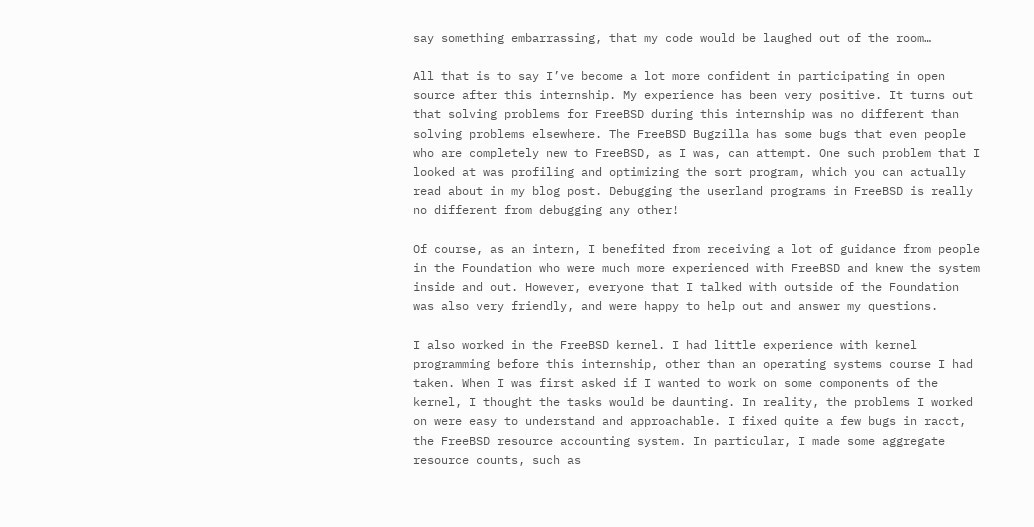say something embarrassing, that my code would be laughed out of the room…

All that is to say I’ve become a lot more confident in participating in open source after this internship. My experience has been very positive. It turns out that solving problems for FreeBSD during this internship was no different than solving problems elsewhere. The FreeBSD Bugzilla has some bugs that even people who are completely new to FreeBSD, as I was, can attempt. One such problem that I looked at was profiling and optimizing the sort program, which you can actually read about in my blog post. Debugging the userland programs in FreeBSD is really no different from debugging any other!

Of course, as an intern, I benefited from receiving a lot of guidance from people in the Foundation who were much more experienced with FreeBSD and knew the system inside and out. However, everyone that I talked with outside of the Foundation was also very friendly, and were happy to help out and answer my questions.

I also worked in the FreeBSD kernel. I had little experience with kernel programming before this internship, other than an operating systems course I had taken. When I was first asked if I wanted to work on some components of the kernel, I thought the tasks would be daunting. In reality, the problems I worked on were easy to understand and approachable. I fixed quite a few bugs in racct, the FreeBSD resource accounting system. In particular, I made some aggregate resource counts, such as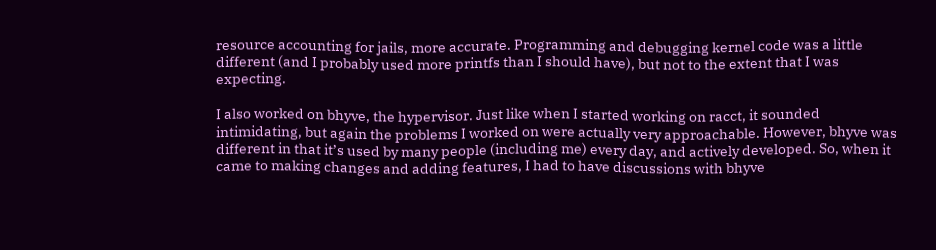resource accounting for jails, more accurate. Programming and debugging kernel code was a little different (and I probably used more printfs than I should have), but not to the extent that I was expecting.

I also worked on bhyve, the hypervisor. Just like when I started working on racct, it sounded intimidating, but again the problems I worked on were actually very approachable. However, bhyve was different in that it’s used by many people (including me) every day, and actively developed. So, when it came to making changes and adding features, I had to have discussions with bhyve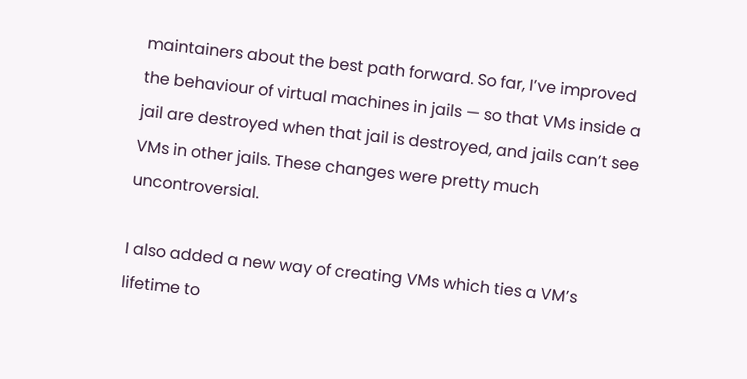maintainers about the best path forward. So far, I’ve improved the behaviour of virtual machines in jails — so that VMs inside a jail are destroyed when that jail is destroyed, and jails can’t see VMs in other jails. These changes were pretty much uncontroversial.

I also added a new way of creating VMs which ties a VM’s lifetime to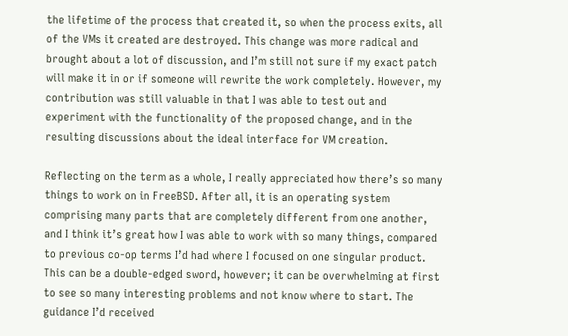the lifetime of the process that created it, so when the process exits, all of the VMs it created are destroyed. This change was more radical and brought about a lot of discussion, and I’m still not sure if my exact patch will make it in or if someone will rewrite the work completely. However, my contribution was still valuable in that I was able to test out and experiment with the functionality of the proposed change, and in the resulting discussions about the ideal interface for VM creation.

Reflecting on the term as a whole, I really appreciated how there’s so many things to work on in FreeBSD. After all, it is an operating system comprising many parts that are completely different from one another, and I think it’s great how I was able to work with so many things, compared to previous co-op terms I’d had where I focused on one singular product. This can be a double-edged sword, however; it can be overwhelming at first to see so many interesting problems and not know where to start. The guidance I’d received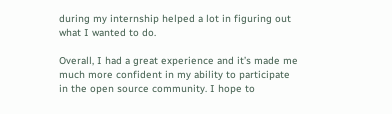during my internship helped a lot in figuring out what I wanted to do.

Overall, I had a great experience and it’s made me much more confident in my ability to participate in the open source community. I hope to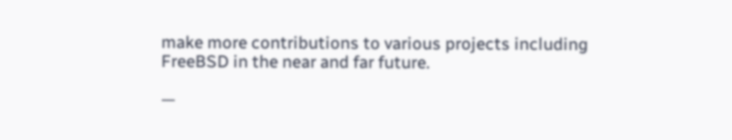make more contributions to various projects including FreeBSD in the near and far future.

—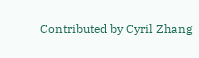Contributed by Cyril Zhang